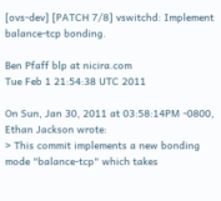[ovs-dev] [PATCH 7/8] vswitchd: Implement balance-tcp bonding.

Ben Pfaff blp at nicira.com
Tue Feb 1 21:54:38 UTC 2011

On Sun, Jan 30, 2011 at 03:58:14PM -0800, Ethan Jackson wrote:
> This commit implements a new bonding mode "balance-tcp" which takes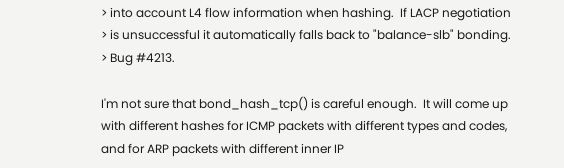> into account L4 flow information when hashing.  If LACP negotiation
> is unsuccessful it automatically falls back to "balance-slb" bonding.
> Bug #4213.

I'm not sure that bond_hash_tcp() is careful enough.  It will come up
with different hashes for ICMP packets with different types and codes,
and for ARP packets with different inner IP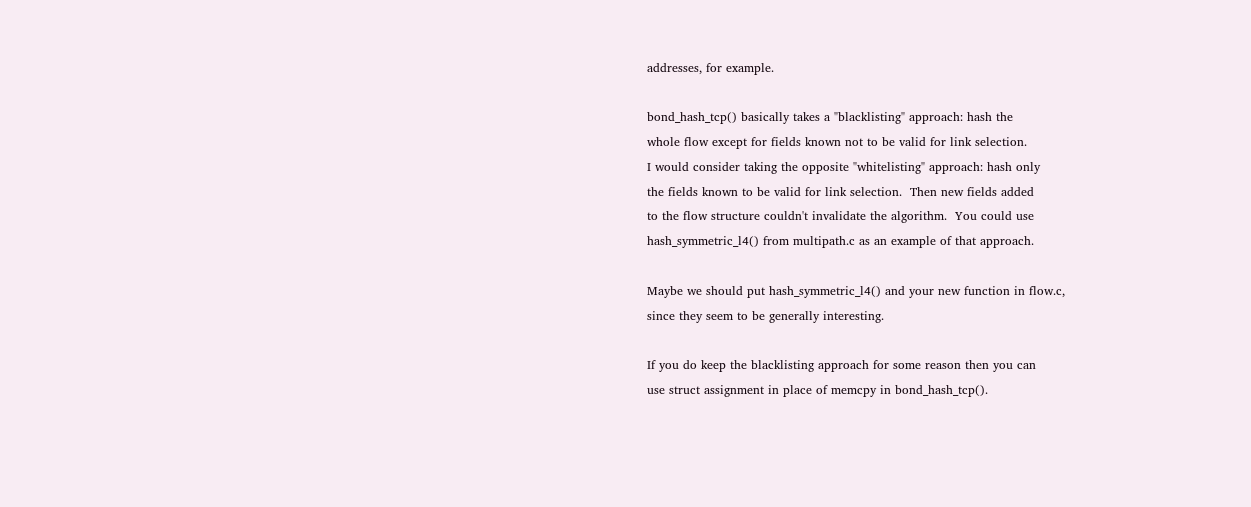addresses, for example.

bond_hash_tcp() basically takes a "blacklisting" approach: hash the
whole flow except for fields known not to be valid for link selection.
I would consider taking the opposite "whitelisting" approach: hash only
the fields known to be valid for link selection.  Then new fields added
to the flow structure couldn't invalidate the algorithm.  You could use
hash_symmetric_l4() from multipath.c as an example of that approach.

Maybe we should put hash_symmetric_l4() and your new function in flow.c,
since they seem to be generally interesting.

If you do keep the blacklisting approach for some reason then you can
use struct assignment in place of memcpy in bond_hash_tcp().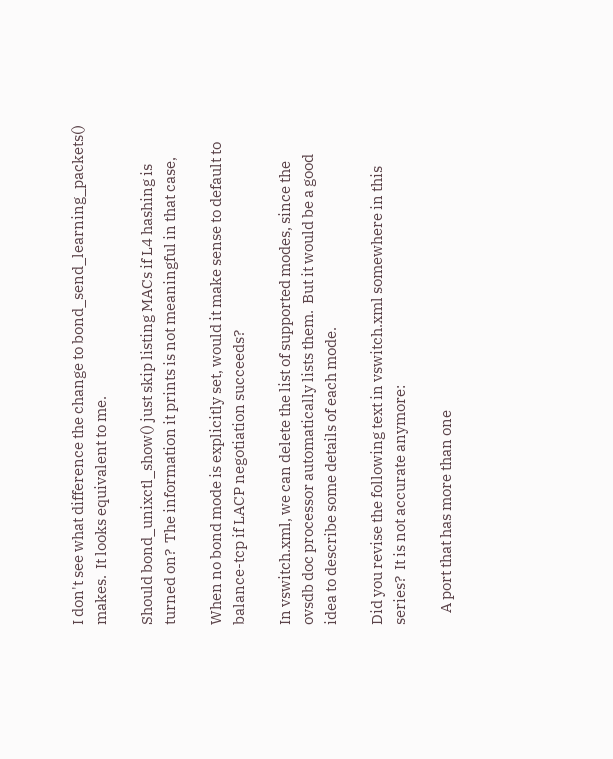I don't see what difference the change to bond_send_learning_packets()
makes.  It looks equivalent to me.

Should bond_unixctl_show() just skip listing MACs if L4 hashing is
turned on?  The information it prints is not meaningful in that case,

When no bond mode is explicitly set, would it make sense to default to
balance-tcp if LACP negotiation succeeds?

In vswitch.xml, we can delete the list of supported modes, since the
ovsdb doc processor automatically lists them.  But it would be a good
idea to describe some details of each mode.

Did you revise the following text in vswitch.xml somewhere in this
series?  It is not accurate anymore:

    A port that has more than one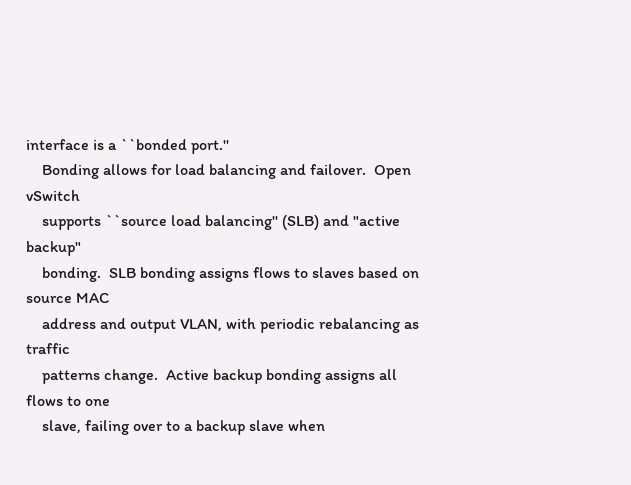interface is a ``bonded port.''
    Bonding allows for load balancing and failover.  Open vSwitch
    supports ``source load balancing'' (SLB) and "active backup"
    bonding.  SLB bonding assigns flows to slaves based on source MAC
    address and output VLAN, with periodic rebalancing as traffic
    patterns change.  Active backup bonding assigns all flows to one
    slave, failing over to a backup slave when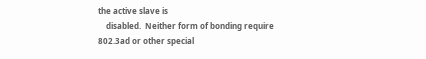the active slave is
    disabled.  Neither form of bonding require 802.3ad or other special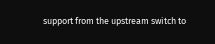support from the upstream switch to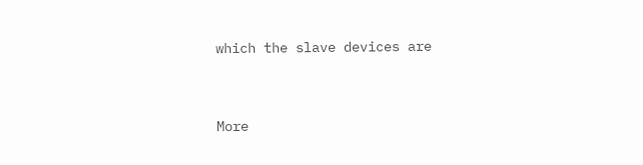which the slave devices are



More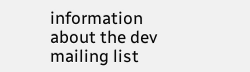information about the dev mailing list